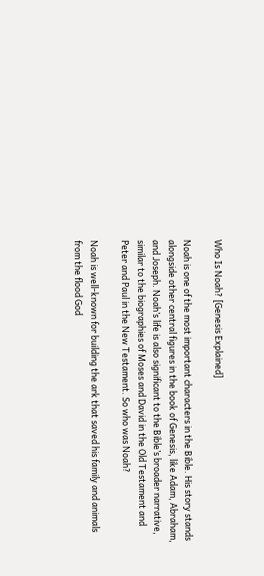Who Is Noah? [Genesis Explained]

Noah is one of the most important characters in the Bible. His story stands alongside other central figures in the book of Genesis, like Adam, Abraham, and Joseph. Noah’s life is also significant to the Bible’s broader narrative, similar to the biographies of Moses and David in the Old Testament and Peter and Paul in the New Testament. So who was Noah?

Noah is well-known for building the ark that saved his family and animals from the flood God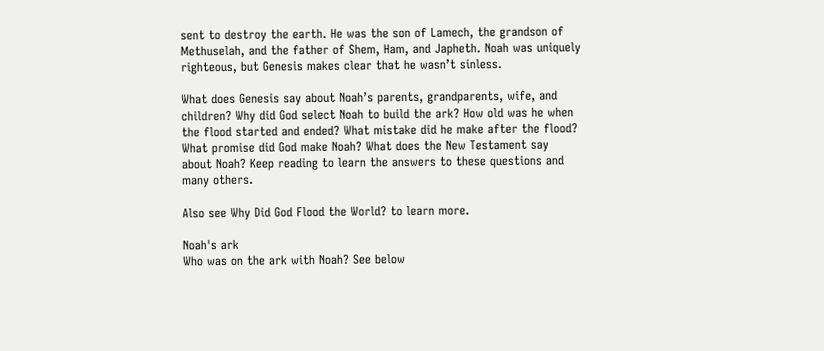sent to destroy the earth. He was the son of Lamech, the grandson of Methuselah, and the father of Shem, Ham, and Japheth. Noah was uniquely righteous, but Genesis makes clear that he wasn’t sinless.

What does Genesis say about Noah’s parents, grandparents, wife, and children? Why did God select Noah to build the ark? How old was he when the flood started and ended? What mistake did he make after the flood? What promise did God make Noah? What does the New Testament say about Noah? Keep reading to learn the answers to these questions and many others.

Also see Why Did God Flood the World? to learn more.

Noah's ark
Who was on the ark with Noah? See below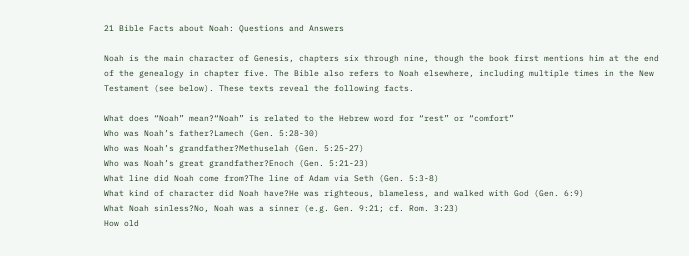21 Bible Facts about Noah: Questions and Answers

Noah is the main character of Genesis, chapters six through nine, though the book first mentions him at the end of the genealogy in chapter five. The Bible also refers to Noah elsewhere, including multiple times in the New Testament (see below). These texts reveal the following facts.

What does “Noah” mean?“Noah” is related to the Hebrew word for “rest” or “comfort”
Who was Noah’s father?Lamech (Gen. 5:28-30)
Who was Noah’s grandfather?Methuselah (Gen. 5:25-27)
Who was Noah’s great grandfather?Enoch (Gen. 5:21-23)
What line did Noah come from?The line of Adam via Seth (Gen. 5:3-8)
What kind of character did Noah have?He was righteous, blameless, and walked with God (Gen. 6:9)
What Noah sinless?No, Noah was a sinner (e.g. Gen. 9:21; cf. Rom. 3:23)
How old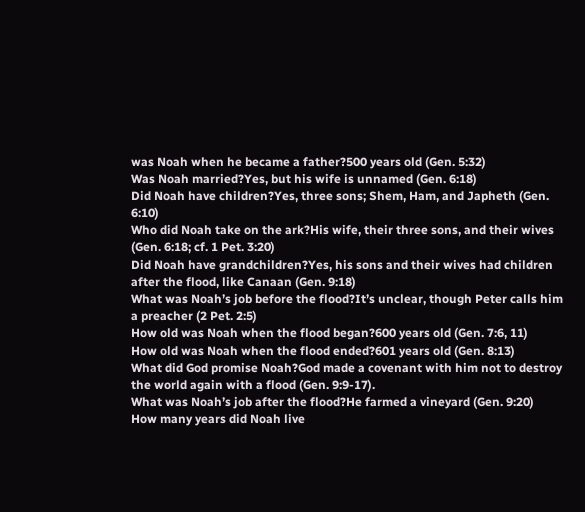was Noah when he became a father?500 years old (Gen. 5:32)
Was Noah married?Yes, but his wife is unnamed (Gen. 6:18)
Did Noah have children?Yes, three sons; Shem, Ham, and Japheth (Gen. 6:10)
Who did Noah take on the ark?His wife, their three sons, and their wives (Gen. 6:18; cf. 1 Pet. 3:20)
Did Noah have grandchildren?Yes, his sons and their wives had children after the flood, like Canaan (Gen. 9:18)
What was Noah’s job before the flood?It’s unclear, though Peter calls him a preacher (2 Pet. 2:5)
How old was Noah when the flood began?600 years old (Gen. 7:6, 11)
How old was Noah when the flood ended?601 years old (Gen. 8:13)
What did God promise Noah?God made a covenant with him not to destroy the world again with a flood (Gen. 9:9-17).
What was Noah’s job after the flood?He farmed a vineyard (Gen. 9:20)
How many years did Noah live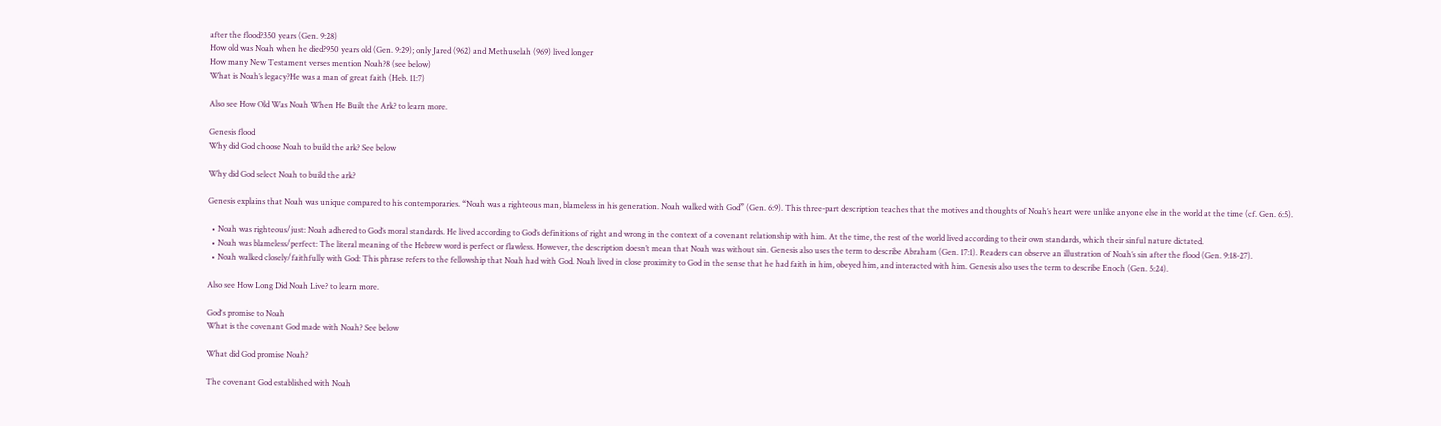after the flood?350 years (Gen. 9:28)
How old was Noah when he died?950 years old (Gen. 9:29); only Jared (962) and Methuselah (969) lived longer
How many New Testament verses mention Noah?8 (see below)
What is Noah’s legacy?He was a man of great faith (Heb. 11:7)

Also see How Old Was Noah When He Built the Ark? to learn more.

Genesis flood
Why did God choose Noah to build the ark? See below

Why did God select Noah to build the ark?

Genesis explains that Noah was unique compared to his contemporaries. “Noah was a righteous man, blameless in his generation. Noah walked with God” (Gen. 6:9). This three-part description teaches that the motives and thoughts of Noah’s heart were unlike anyone else in the world at the time (cf. Gen. 6:5).

  • Noah was righteous/just: Noah adhered to God’s moral standards. He lived according to God’s definitions of right and wrong in the context of a covenant relationship with him. At the time, the rest of the world lived according to their own standards, which their sinful nature dictated.
  • Noah was blameless/perfect: The literal meaning of the Hebrew word is perfect or flawless. However, the description doesn’t mean that Noah was without sin. Genesis also uses the term to describe Abraham (Gen. 17:1). Readers can observe an illustration of Noah’s sin after the flood (Gen. 9:18-27).
  • Noah walked closely/faithfully with God: This phrase refers to the fellowship that Noah had with God. Noah lived in close proximity to God in the sense that he had faith in him, obeyed him, and interacted with him. Genesis also uses the term to describe Enoch (Gen. 5:24).

Also see How Long Did Noah Live? to learn more.

God's promise to Noah
What is the covenant God made with Noah? See below

What did God promise Noah?

The covenant God established with Noah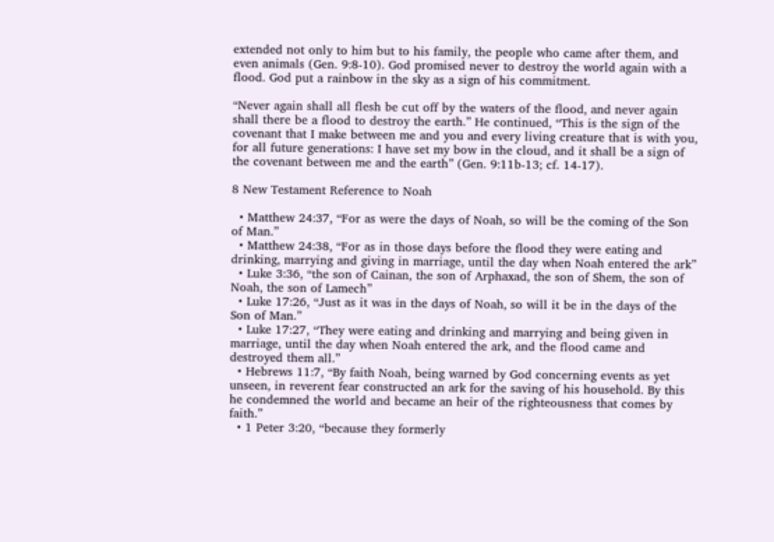extended not only to him but to his family, the people who came after them, and even animals (Gen. 9:8-10). God promised never to destroy the world again with a flood. God put a rainbow in the sky as a sign of his commitment.

“Never again shall all flesh be cut off by the waters of the flood, and never again shall there be a flood to destroy the earth.” He continued, “This is the sign of the covenant that I make between me and you and every living creature that is with you, for all future generations: I have set my bow in the cloud, and it shall be a sign of the covenant between me and the earth” (Gen. 9:11b-13; cf. 14-17).

8 New Testament Reference to Noah

  • Matthew 24:37, “For as were the days of Noah, so will be the coming of the Son of Man.”
  • Matthew 24:38, “For as in those days before the flood they were eating and drinking, marrying and giving in marriage, until the day when Noah entered the ark”
  • Luke 3:36, “the son of Cainan, the son of Arphaxad, the son of Shem, the son of Noah, the son of Lamech”
  • Luke 17:26, “Just as it was in the days of Noah, so will it be in the days of the Son of Man.”
  • Luke 17:27, “They were eating and drinking and marrying and being given in marriage, until the day when Noah entered the ark, and the flood came and destroyed them all.”
  • Hebrews 11:7, “By faith Noah, being warned by God concerning events as yet unseen, in reverent fear constructed an ark for the saving of his household. By this he condemned the world and became an heir of the righteousness that comes by faith.”
  • 1 Peter 3:20, “because they formerly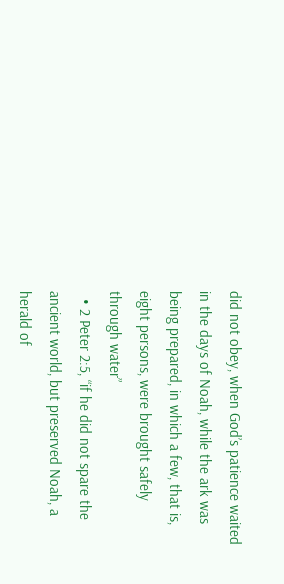did not obey, when God’s patience waited in the days of Noah, while the ark was being prepared, in which a few, that is, eight persons, were brought safely through water”
  • 2 Peter 2:5, “if he did not spare the ancient world, but preserved Noah, a herald of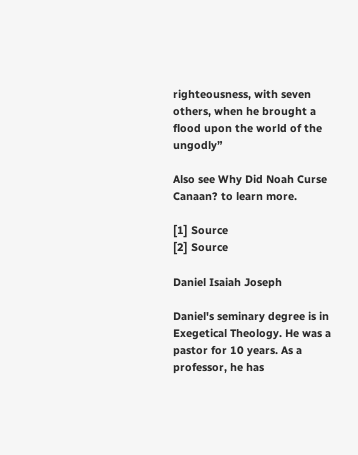righteousness, with seven others, when he brought a flood upon the world of the ungodly”

Also see Why Did Noah Curse Canaan? to learn more.

[1] Source
[2] Source

Daniel Isaiah Joseph

Daniel's seminary degree is in Exegetical Theology. He was a pastor for 10 years. As a professor, he has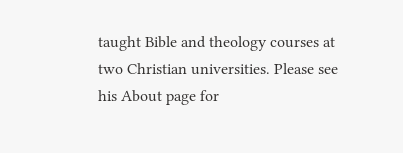taught Bible and theology courses at two Christian universities. Please see his About page for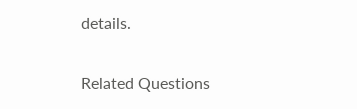details.

Related Questions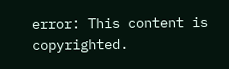error: This content is copyrighted.